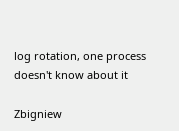log rotation, one process doesn't know about it

Zbigniew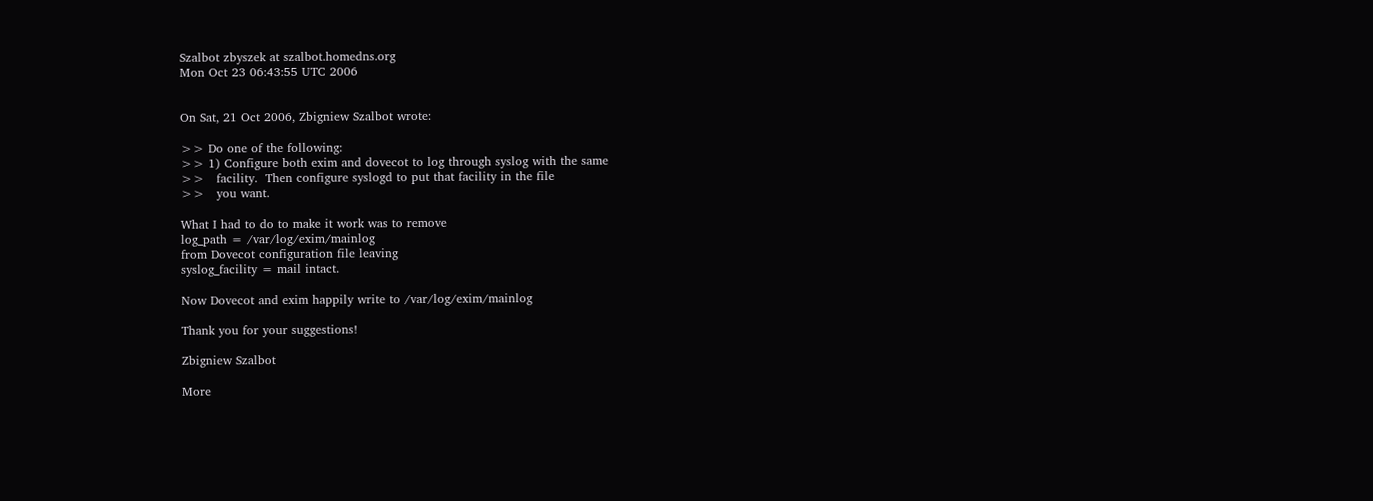Szalbot zbyszek at szalbot.homedns.org
Mon Oct 23 06:43:55 UTC 2006


On Sat, 21 Oct 2006, Zbigniew Szalbot wrote:

>> Do one of the following:
>> 1) Configure both exim and dovecot to log through syslog with the same
>>   facility.  Then configure syslogd to put that facility in the file
>>   you want.

What I had to do to make it work was to remove
log_path = /var/log/exim/mainlog
from Dovecot configuration file leaving
syslog_facility = mail intact.

Now Dovecot and exim happily write to /var/log/exim/mainlog

Thank you for your suggestions!

Zbigniew Szalbot

More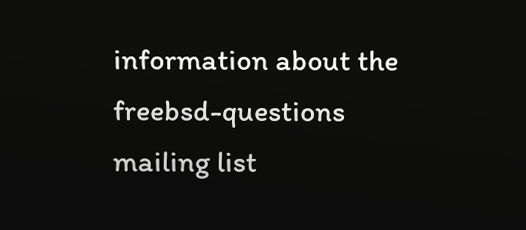information about the freebsd-questions mailing list